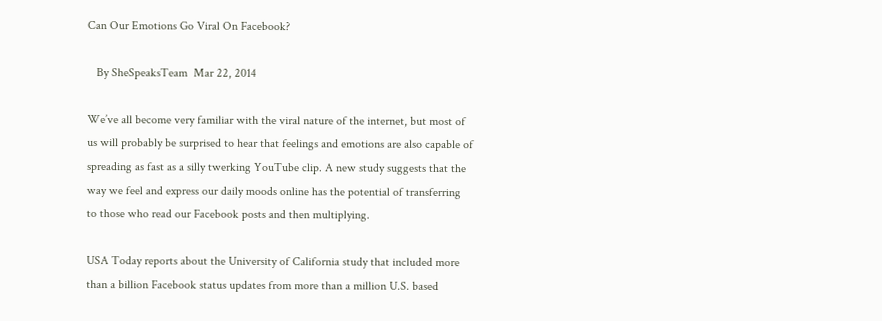Can Our Emotions Go Viral On Facebook?

   By SheSpeaksTeam  Mar 22, 2014

We’ve all become very familiar with the viral nature of the internet, but most of us will probably be surprised to hear that feelings and emotions are also capable of spreading as fast as a silly twerking YouTube clip. A new study suggests that the way we feel and express our daily moods online has the potential of transferring to those who read our Facebook posts and then multiplying.

USA Today reports about the University of California study that included more than a billion Facebook status updates from more than a million U.S. based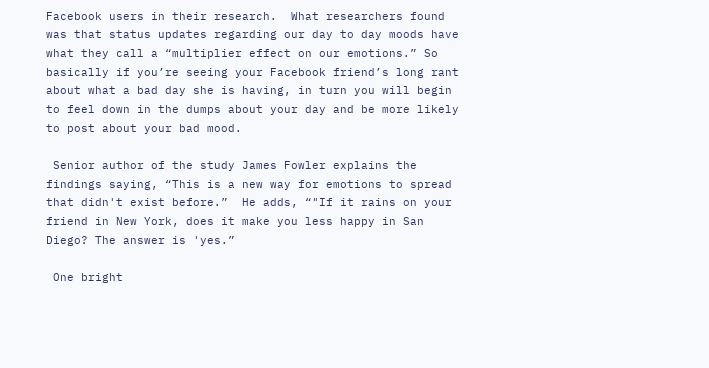Facebook users in their research.  What researchers found was that status updates regarding our day to day moods have what they call a “multiplier effect on our emotions.” So basically if you’re seeing your Facebook friend’s long rant about what a bad day she is having, in turn you will begin to feel down in the dumps about your day and be more likely to post about your bad mood.

 Senior author of the study James Fowler explains the findings saying, “This is a new way for emotions to spread that didn't exist before.”  He adds, “"If it rains on your friend in New York, does it make you less happy in San Diego? The answer is 'yes.”

 One bright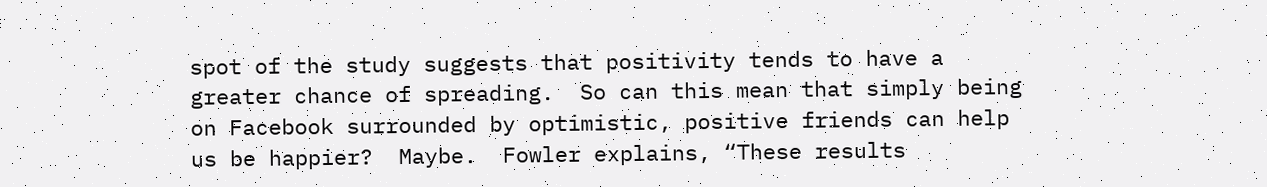spot of the study suggests that positivity tends to have a greater chance of spreading.  So can this mean that simply being on Facebook surrounded by optimistic, positive friends can help us be happier?  Maybe.  Fowler explains, “These results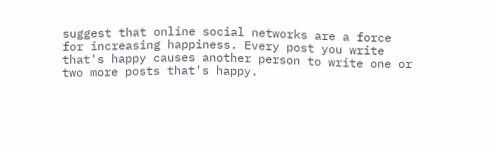suggest that online social networks are a force for increasing happiness. Every post you write that's happy causes another person to write one or two more posts that's happy.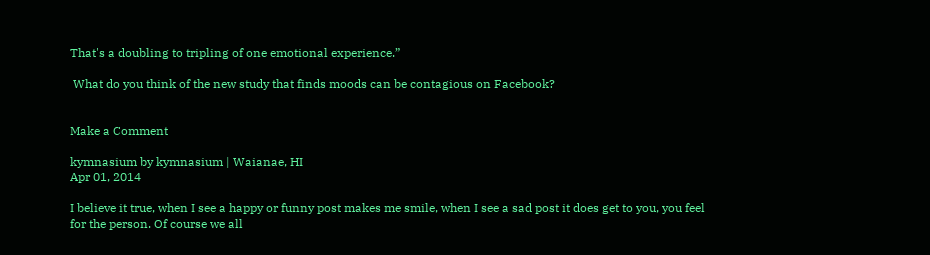That's a doubling to tripling of one emotional experience.”

 What do you think of the new study that finds moods can be contagious on Facebook?


Make a Comment

kymnasium by kymnasium | Waianae, HI
Apr 01, 2014

I believe it true, when I see a happy or funny post makes me smile, when I see a sad post it does get to you, you feel for the person. Of course we all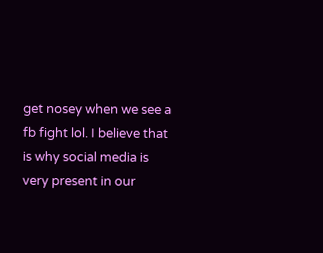get nosey when we see a fb fight lol. I believe that is why social media is very present in our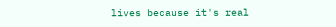lives because it's real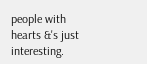people with hearts &'s just interesting.